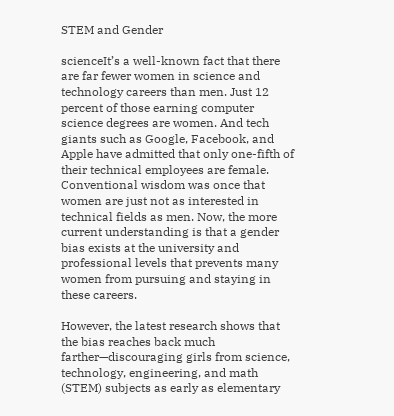STEM and Gender

scienceIt’s a well-known fact that there are far fewer women in science and technology careers than men. Just 12 percent of those earning computer science degrees are women. And tech giants such as Google, Facebook, and Apple have admitted that only one-fifth of their technical employees are female. Conventional wisdom was once that women are just not as interested in technical fields as men. Now, the more current understanding is that a gender bias exists at the university and professional levels that prevents many women from pursuing and staying in these careers.

However, the latest research shows that the bias reaches back much farther—discouraging girls from science, technology, engineering, and math (STEM) subjects as early as elementary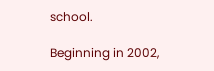school.

Beginning in 2002,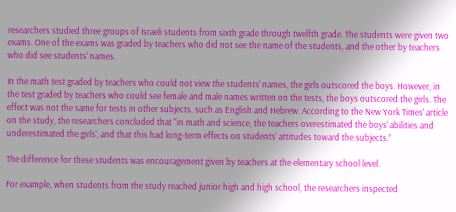researchers studied three groups of Israeli students from sixth grade through twelfth grade. The students were given two exams. One of the exams was graded by teachers who did not see the name of the students, and the other by teachers who did see students’ names.

In the math test graded by teachers who could not view the students’ names, the girls outscored the boys. However, in the test graded by teachers who could see female and male names written on the tests, the boys outscored the girls. The effect was not the same for tests in other subjects, such as English and Hebrew. According to the New York Times’ article on the study, the researchers concluded that “in math and science, the teachers overestimated the boys’ abilities and underestimated the girls’, and that this had long-term effects on students’ attitudes toward the subjects.”

The difference for these students was encouragement given by teachers at the elementary school level.

For example, when students from the study reached junior high and high school, the researchers inspected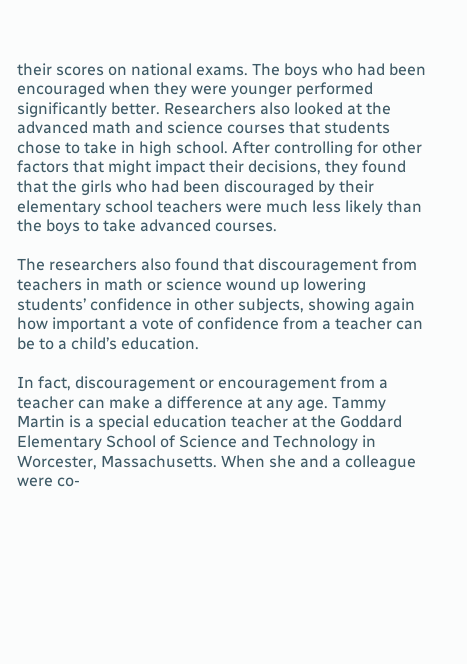their scores on national exams. The boys who had been encouraged when they were younger performed significantly better. Researchers also looked at the advanced math and science courses that students chose to take in high school. After controlling for other factors that might impact their decisions, they found that the girls who had been discouraged by their elementary school teachers were much less likely than the boys to take advanced courses.

The researchers also found that discouragement from teachers in math or science wound up lowering students’ confidence in other subjects, showing again how important a vote of confidence from a teacher can be to a child’s education.

In fact, discouragement or encouragement from a teacher can make a difference at any age. Tammy Martin is a special education teacher at the Goddard Elementary School of Science and Technology in Worcester, Massachusetts. When she and a colleague were co-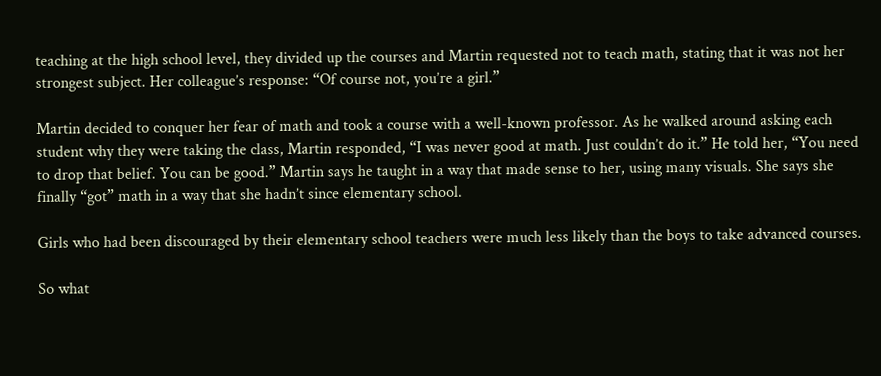teaching at the high school level, they divided up the courses and Martin requested not to teach math, stating that it was not her strongest subject. Her colleague’s response: “Of course not, you’re a girl.”

Martin decided to conquer her fear of math and took a course with a well-known professor. As he walked around asking each student why they were taking the class, Martin responded, “I was never good at math. Just couldn’t do it.” He told her, “You need to drop that belief. You can be good.” Martin says he taught in a way that made sense to her, using many visuals. She says she finally “got” math in a way that she hadn’t since elementary school.

Girls who had been discouraged by their elementary school teachers were much less likely than the boys to take advanced courses.

So what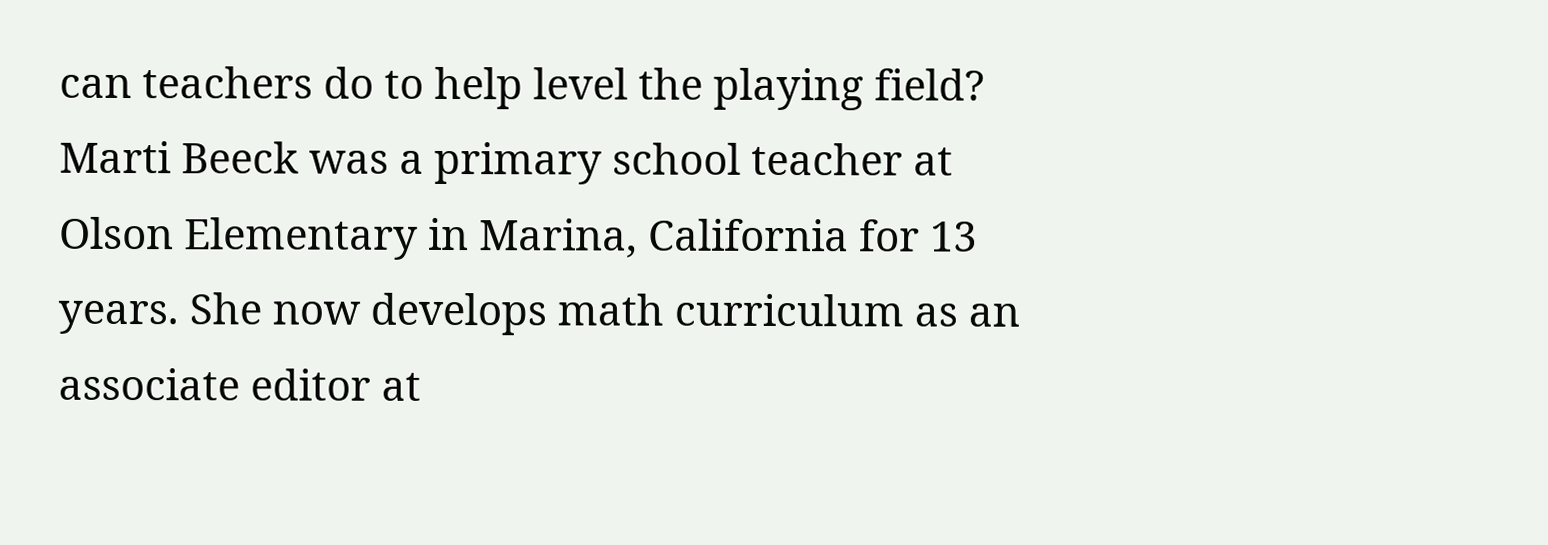can teachers do to help level the playing field? Marti Beeck was a primary school teacher at Olson Elementary in Marina, California for 13 years. She now develops math curriculum as an associate editor at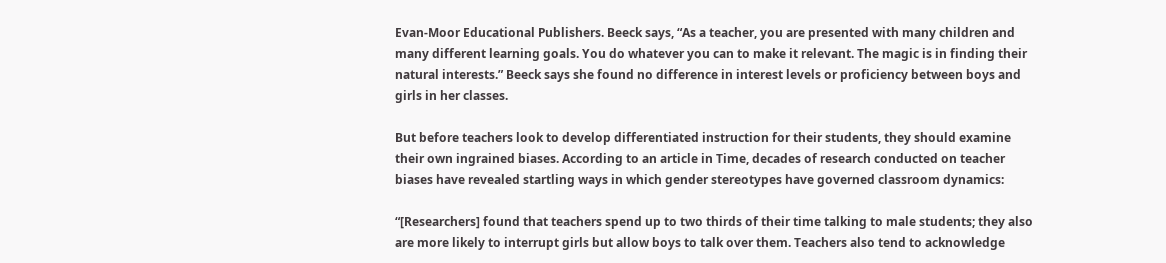Evan-Moor Educational Publishers. Beeck says, “As a teacher, you are presented with many children and many different learning goals. You do whatever you can to make it relevant. The magic is in finding their natural interests.” Beeck says she found no difference in interest levels or proficiency between boys and girls in her classes.

But before teachers look to develop differentiated instruction for their students, they should examine their own ingrained biases. According to an article in Time, decades of research conducted on teacher biases have revealed startling ways in which gender stereotypes have governed classroom dynamics:

“[Researchers] found that teachers spend up to two thirds of their time talking to male students; they also are more likely to interrupt girls but allow boys to talk over them. Teachers also tend to acknowledge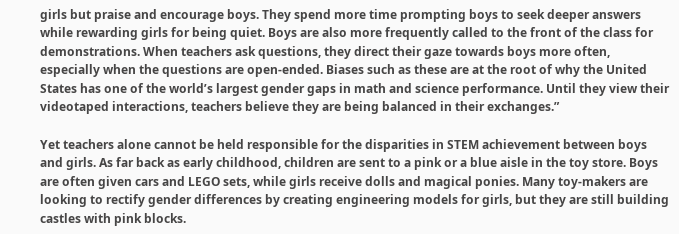girls but praise and encourage boys. They spend more time prompting boys to seek deeper answers while rewarding girls for being quiet. Boys are also more frequently called to the front of the class for demonstrations. When teachers ask questions, they direct their gaze towards boys more often, especially when the questions are open-ended. Biases such as these are at the root of why the United States has one of the world’s largest gender gaps in math and science performance. Until they view their videotaped interactions, teachers believe they are being balanced in their exchanges.”

Yet teachers alone cannot be held responsible for the disparities in STEM achievement between boys and girls. As far back as early childhood, children are sent to a pink or a blue aisle in the toy store. Boys are often given cars and LEGO sets, while girls receive dolls and magical ponies. Many toy-makers are looking to rectify gender differences by creating engineering models for girls, but they are still building castles with pink blocks.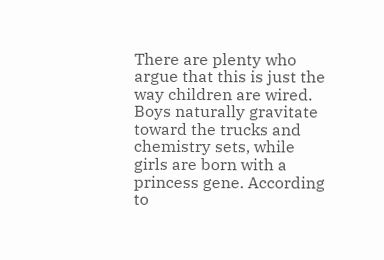There are plenty who argue that this is just the way children are wired. Boys naturally gravitate toward the trucks and chemistry sets, while girls are born with a princess gene. According to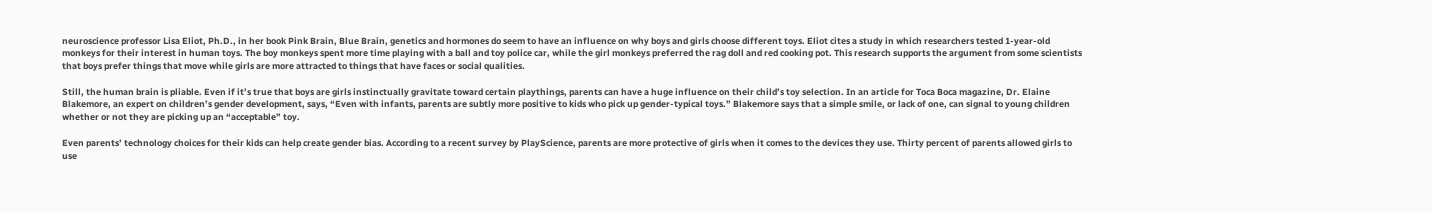neuroscience professor Lisa Eliot, Ph.D., in her book Pink Brain, Blue Brain, genetics and hormones do seem to have an influence on why boys and girls choose different toys. Eliot cites a study in which researchers tested 1-year-old monkeys for their interest in human toys. The boy monkeys spent more time playing with a ball and toy police car, while the girl monkeys preferred the rag doll and red cooking pot. This research supports the argument from some scientists that boys prefer things that move while girls are more attracted to things that have faces or social qualities.

Still, the human brain is pliable. Even if it’s true that boys are girls instinctually gravitate toward certain playthings, parents can have a huge influence on their child’s toy selection. In an article for Toca Boca magazine, Dr. Elaine Blakemore, an expert on children’s gender development, says, “Even with infants, parents are subtly more positive to kids who pick up gender-typical toys.” Blakemore says that a simple smile, or lack of one, can signal to young children whether or not they are picking up an “acceptable” toy.

Even parents’ technology choices for their kids can help create gender bias. According to a recent survey by PlayScience, parents are more protective of girls when it comes to the devices they use. Thirty percent of parents allowed girls to use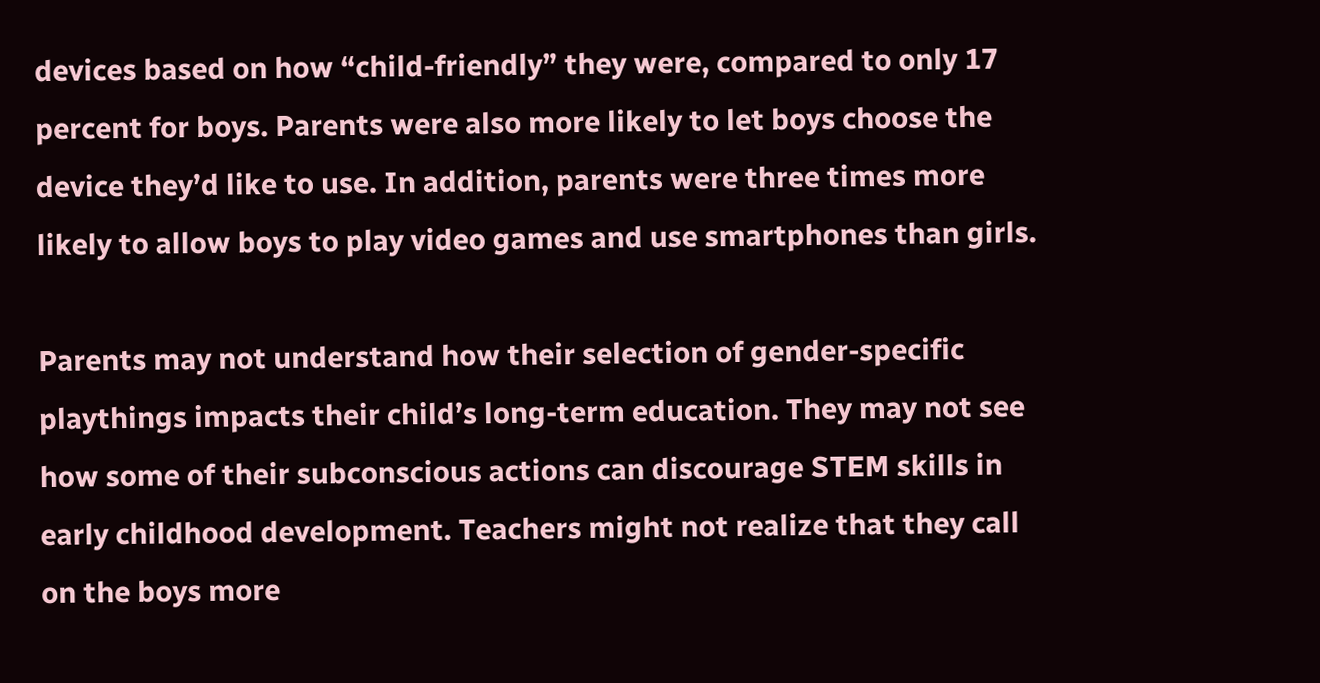devices based on how “child-friendly” they were, compared to only 17 percent for boys. Parents were also more likely to let boys choose the device they’d like to use. In addition, parents were three times more likely to allow boys to play video games and use smartphones than girls.

Parents may not understand how their selection of gender-specific playthings impacts their child’s long-term education. They may not see how some of their subconscious actions can discourage STEM skills in early childhood development. Teachers might not realize that they call on the boys more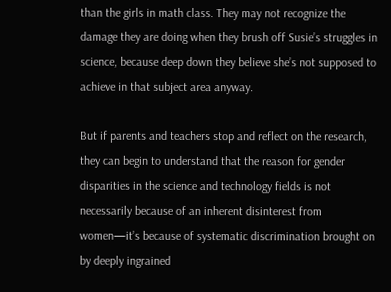than the girls in math class. They may not recognize the damage they are doing when they brush off Susie’s struggles in science, because deep down they believe she’s not supposed to achieve in that subject area anyway.

But if parents and teachers stop and reflect on the research, they can begin to understand that the reason for gender disparities in the science and technology fields is not necessarily because of an inherent disinterest from women—it’s because of systematic discrimination brought on by deeply ingrained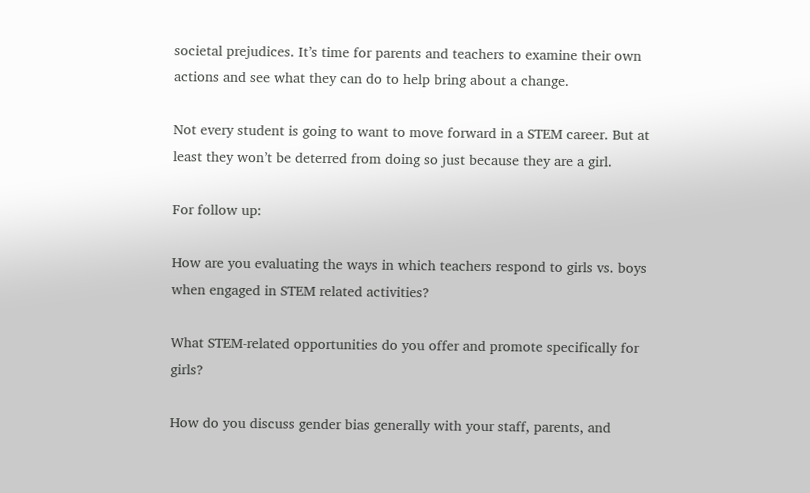societal prejudices. It’s time for parents and teachers to examine their own actions and see what they can do to help bring about a change.

Not every student is going to want to move forward in a STEM career. But at least they won’t be deterred from doing so just because they are a girl.

For follow up:

How are you evaluating the ways in which teachers respond to girls vs. boys when engaged in STEM related activities?

What STEM-related opportunities do you offer and promote specifically for girls?

How do you discuss gender bias generally with your staff, parents, and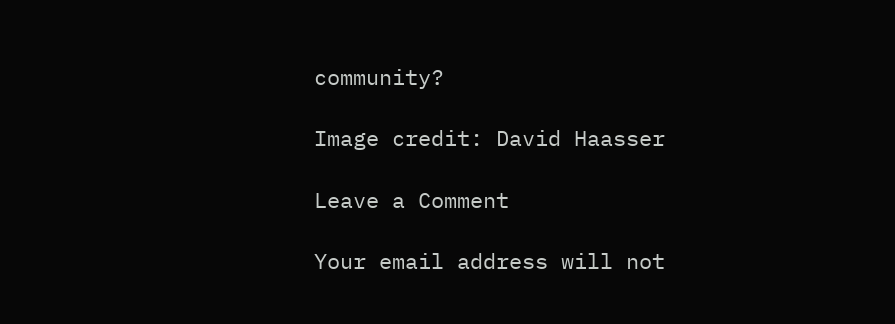community?

Image credit: David Haasser

Leave a Comment

Your email address will not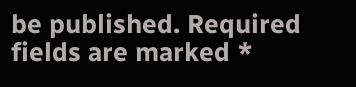be published. Required fields are marked *